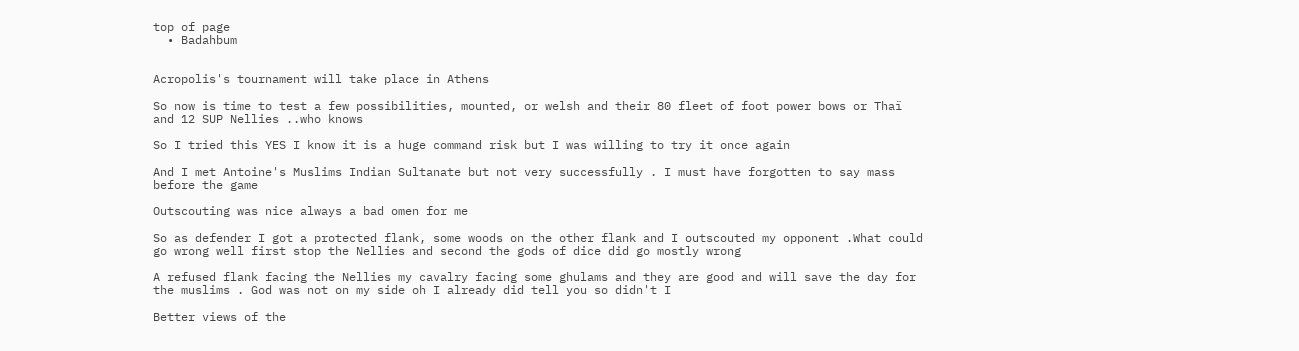top of page
  • Badahbum


Acropolis's tournament will take place in Athens

So now is time to test a few possibilities, mounted, or welsh and their 80 fleet of foot power bows or Thaï and 12 SUP Nellies ..who knows

So I tried this YES I know it is a huge command risk but I was willing to try it once again

And I met Antoine's Muslims Indian Sultanate but not very successfully . I must have forgotten to say mass before the game

Outscouting was nice always a bad omen for me

So as defender I got a protected flank, some woods on the other flank and I outscouted my opponent .What could go wrong well first stop the Nellies and second the gods of dice did go mostly wrong

A refused flank facing the Nellies my cavalry facing some ghulams and they are good and will save the day for the muslims . God was not on my side oh I already did tell you so didn't I

Better views of the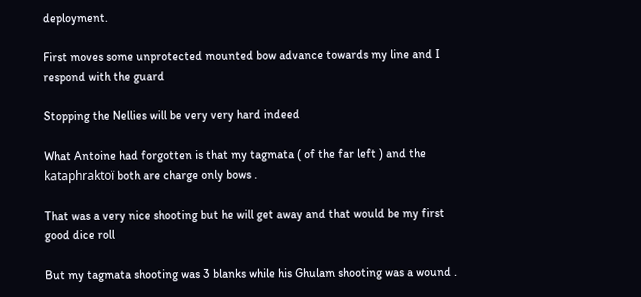deployment.

First moves some unprotected mounted bow advance towards my line and I respond with the guard

Stopping the Nellies will be very very hard indeed

What Antoine had forgotten is that my tagmata ( of the far left ) and the kataphraktoï both are charge only bows .

That was a very nice shooting but he will get away and that would be my first good dice roll

But my tagmata shooting was 3 blanks while his Ghulam shooting was a wound .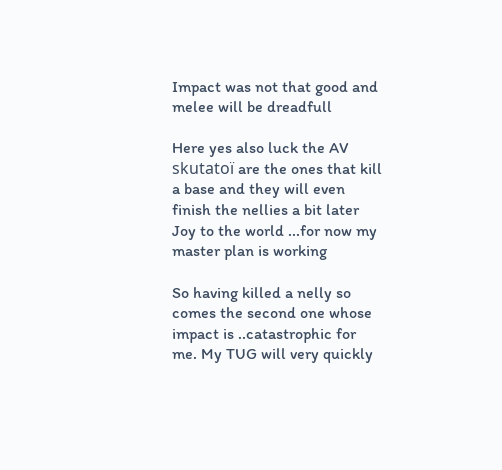Impact was not that good and melee will be dreadfull

Here yes also luck the AV skutatoï are the ones that kill a base and they will even finish the nellies a bit later Joy to the world ...for now my master plan is working

So having killed a nelly so comes the second one whose impact is ..catastrophic for me. My TUG will very quickly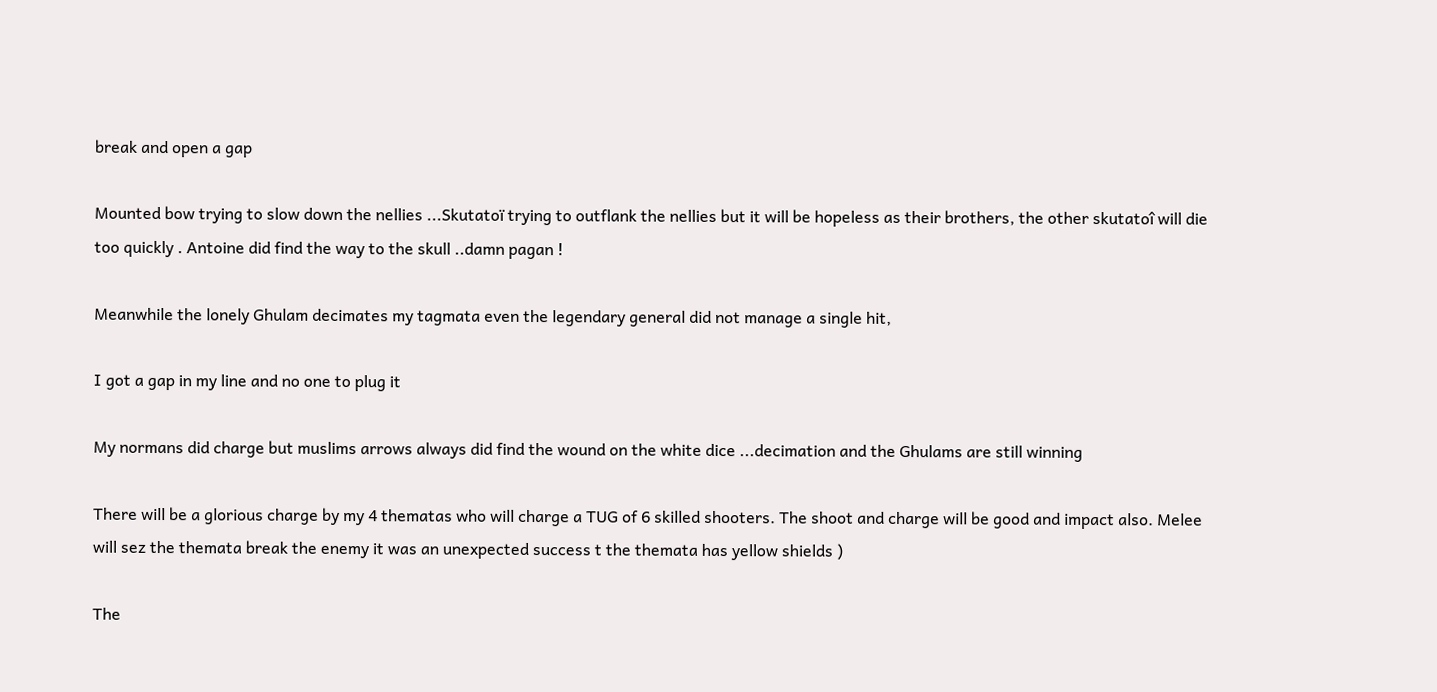break and open a gap

Mounted bow trying to slow down the nellies ...Skutatoï trying to outflank the nellies but it will be hopeless as their brothers, the other skutatoî will die too quickly . Antoine did find the way to the skull ..damn pagan !

Meanwhile the lonely Ghulam decimates my tagmata even the legendary general did not manage a single hit,

I got a gap in my line and no one to plug it

My normans did charge but muslims arrows always did find the wound on the white dice ...decimation and the Ghulams are still winning

There will be a glorious charge by my 4 thematas who will charge a TUG of 6 skilled shooters. The shoot and charge will be good and impact also. Melee will sez the themata break the enemy it was an unexpected success t the themata has yellow shields )

The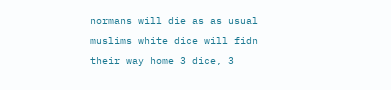normans will die as as usual muslims white dice will fidn their way home 3 dice, 3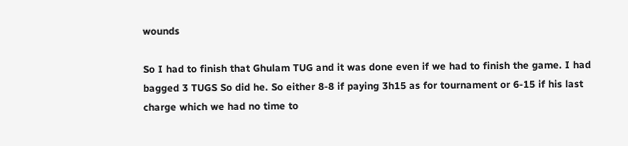wounds

So I had to finish that Ghulam TUG and it was done even if we had to finish the game. I had bagged 3 TUGS So did he. So either 8-8 if paying 3h15 as for tournament or 6-15 if his last charge which we had no time to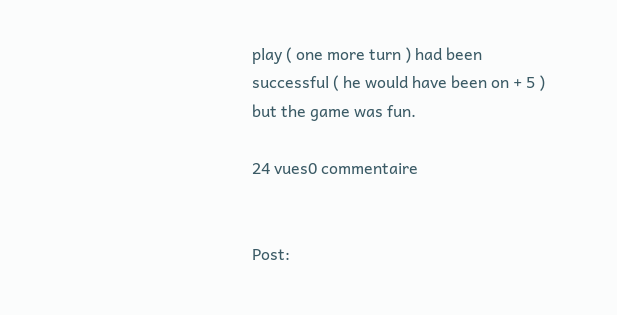play ( one more turn ) had been successful ( he would have been on + 5 ) but the game was fun.

24 vues0 commentaire


Post: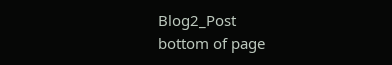Blog2_Post
bottom of page